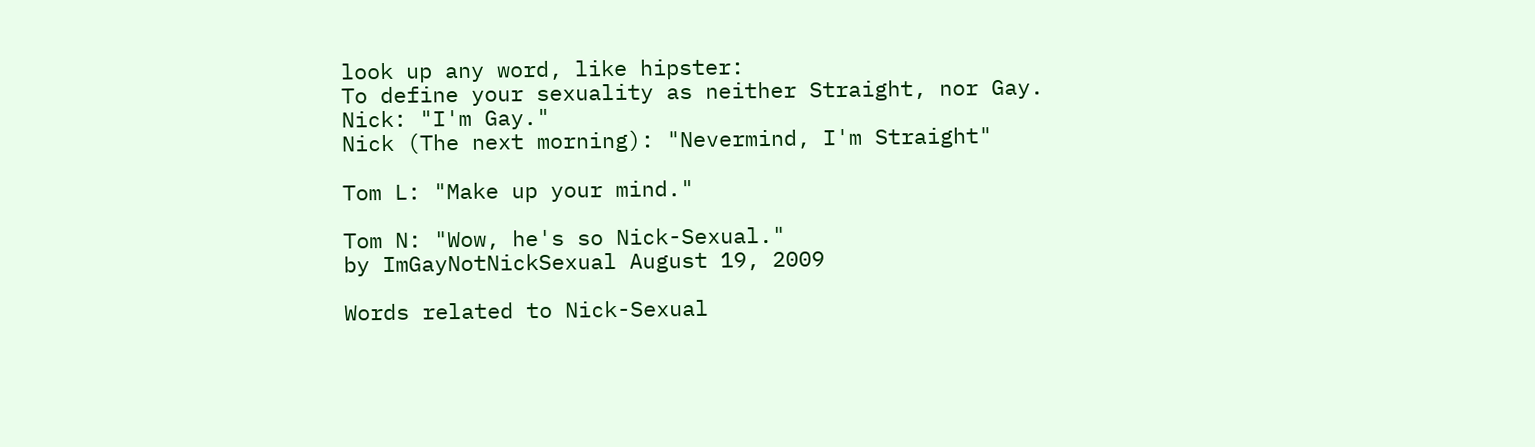look up any word, like hipster:
To define your sexuality as neither Straight, nor Gay.
Nick: "I'm Gay."
Nick (The next morning): "Nevermind, I'm Straight"

Tom L: "Make up your mind."

Tom N: "Wow, he's so Nick-Sexual."
by ImGayNotNickSexual August 19, 2009

Words related to Nick-Sexual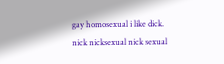gay homosexual i like dick. nick nicksexual nick sexual